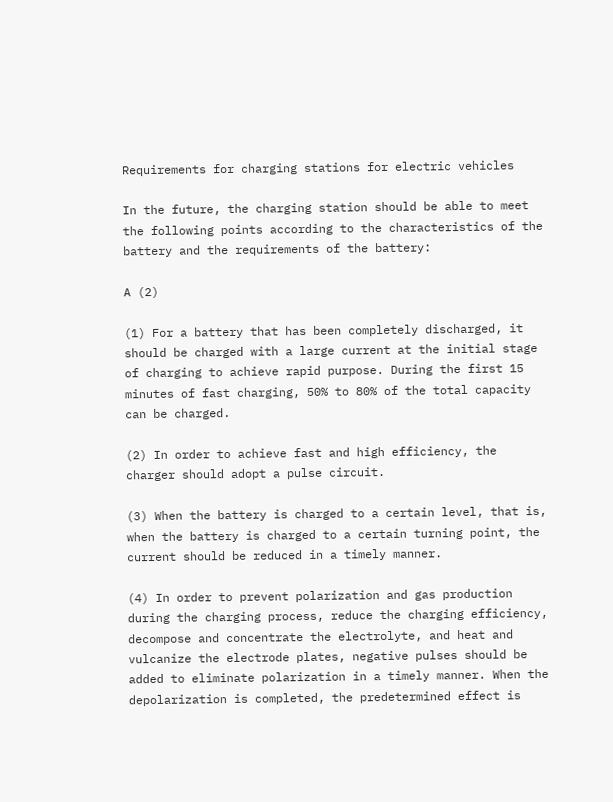Requirements for charging stations for electric vehicles

In the future, the charging station should be able to meet the following points according to the characteristics of the battery and the requirements of the battery:

A (2)

(1) For a battery that has been completely discharged, it should be charged with a large current at the initial stage of charging to achieve rapid purpose. During the first 15 minutes of fast charging, 50% to 80% of the total capacity can be charged.

(2) In order to achieve fast and high efficiency, the charger should adopt a pulse circuit.

(3) When the battery is charged to a certain level, that is, when the battery is charged to a certain turning point, the current should be reduced in a timely manner.

(4) In order to prevent polarization and gas production during the charging process, reduce the charging efficiency, decompose and concentrate the electrolyte, and heat and vulcanize the electrode plates, negative pulses should be added to eliminate polarization in a timely manner. When the depolarization is completed, the predetermined effect is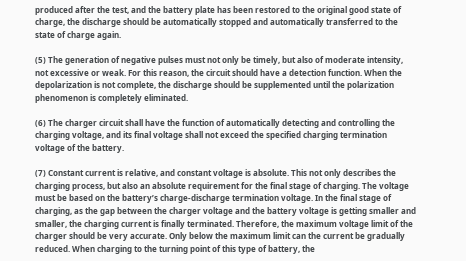produced after the test, and the battery plate has been restored to the original good state of charge, the discharge should be automatically stopped and automatically transferred to the state of charge again.

(5) The generation of negative pulses must not only be timely, but also of moderate intensity, not excessive or weak. For this reason, the circuit should have a detection function. When the depolarization is not complete, the discharge should be supplemented until the polarization phenomenon is completely eliminated.

(6) The charger circuit shall have the function of automatically detecting and controlling the charging voltage, and its final voltage shall not exceed the specified charging termination voltage of the battery.

(7) Constant current is relative, and constant voltage is absolute. This not only describes the charging process, but also an absolute requirement for the final stage of charging. The voltage must be based on the battery’s charge-discharge termination voltage. In the final stage of charging, as the gap between the charger voltage and the battery voltage is getting smaller and smaller, the charging current is finally terminated. Therefore, the maximum voltage limit of the charger should be very accurate. Only below the maximum limit can the current be gradually reduced. When charging to the turning point of this type of battery, the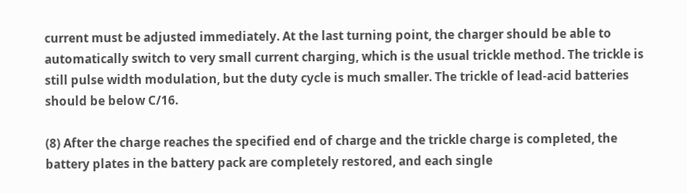current must be adjusted immediately. At the last turning point, the charger should be able to automatically switch to very small current charging, which is the usual trickle method. The trickle is still pulse width modulation, but the duty cycle is much smaller. The trickle of lead-acid batteries should be below C/16.

(8) After the charge reaches the specified end of charge and the trickle charge is completed, the battery plates in the battery pack are completely restored, and each single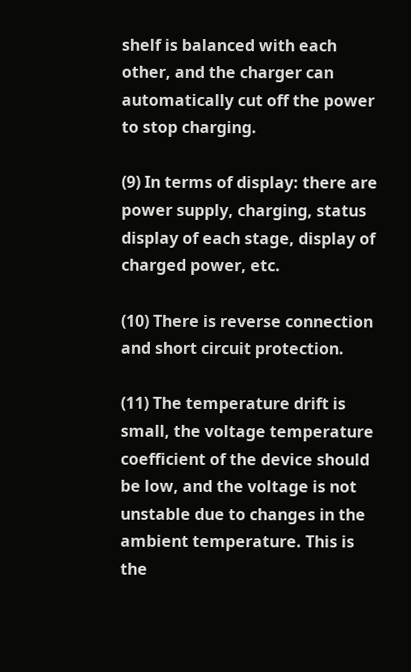shelf is balanced with each other, and the charger can automatically cut off the power to stop charging.

(9) In terms of display: there are power supply, charging, status display of each stage, display of charged power, etc.

(10) There is reverse connection and short circuit protection.

(11) The temperature drift is small, the voltage temperature coefficient of the device should be low, and the voltage is not unstable due to changes in the ambient temperature. This is the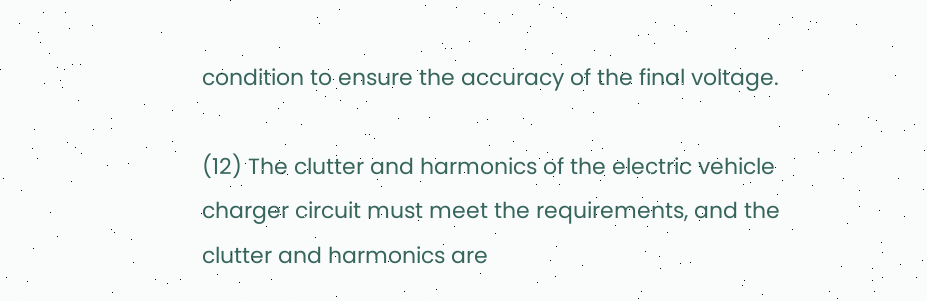condition to ensure the accuracy of the final voltage.

(12) The clutter and harmonics of the electric vehicle charger circuit must meet the requirements, and the clutter and harmonics are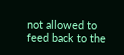not allowed to feed back to the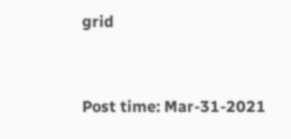grid


Post time: Mar-31-2021